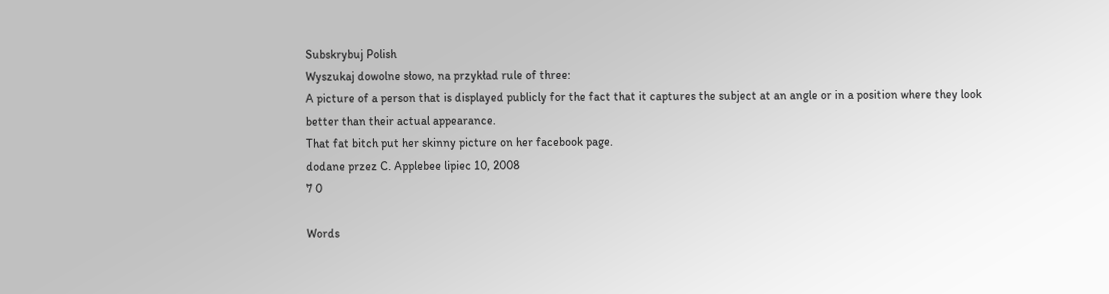Subskrybuj Polish
Wyszukaj dowolne słowo, na przykład rule of three:
A picture of a person that is displayed publicly for the fact that it captures the subject at an angle or in a position where they look better than their actual appearance.
That fat bitch put her skinny picture on her facebook page.
dodane przez C. Applebee lipiec 10, 2008
7 0

Words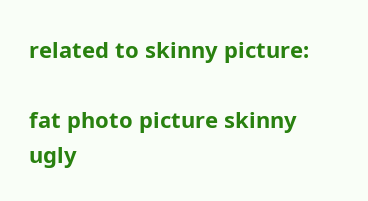related to skinny picture:

fat photo picture skinny ugly